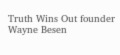Truth Wins Out founder Wayne Besen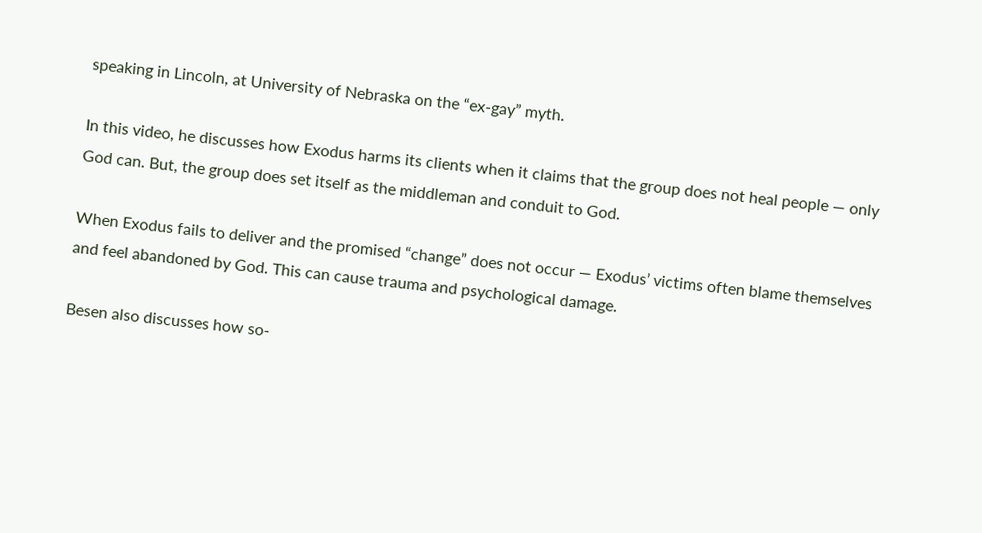speaking in Lincoln, at University of Nebraska on the “ex-gay” myth.

In this video, he discusses how Exodus harms its clients when it claims that the group does not heal people — only God can. But, the group does set itself as the middleman and conduit to God.

When Exodus fails to deliver and the promised “change” does not occur — Exodus’ victims often blame themselves and feel abandoned by God. This can cause trauma and psychological damage.

Besen also discusses how so-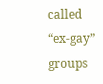called “ex-gay” groups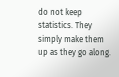do not keep statistics. They simply make them up as they go along.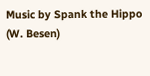Music by Spank the Hippo (W. Besen)